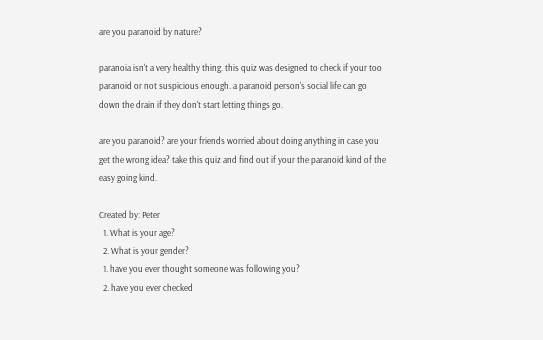are you paranoid by nature?

paranoia isn't a very healthy thing. this quiz was designed to check if your too paranoid or not suspicious enough. a paranoid person's social life can go down the drain if they don't start letting things go.

are you paranoid? are your friends worried about doing anything in case you get the wrong idea? take this quiz and find out if your the paranoid kind of the easy going kind.

Created by: Peter
  1. What is your age?
  2. What is your gender?
  1. have you ever thought someone was following you?
  2. have you ever checked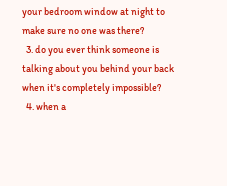your bedroom window at night to make sure no one was there?
  3. do you ever think someone is talking about you behind your back when it's completely impossible?
  4. when a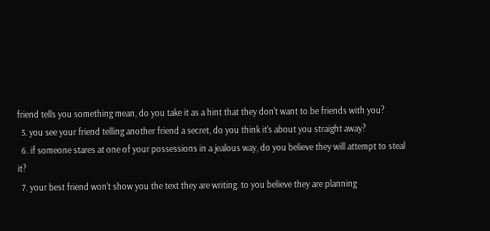friend tells you something mean, do you take it as a hint that they don't want to be friends with you?
  5. you see your friend telling another friend a secret, do you think it's about you straight away?
  6. if someone stares at one of your possessions in a jealous way, do you believe they will attempt to steal it?
  7. your best friend won't show you the text they are writing. to you believe they are planning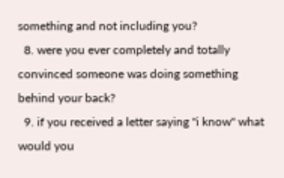something and not including you?
  8. were you ever completely and totally convinced someone was doing something behind your back?
  9. if you received a letter saying "i know" what would you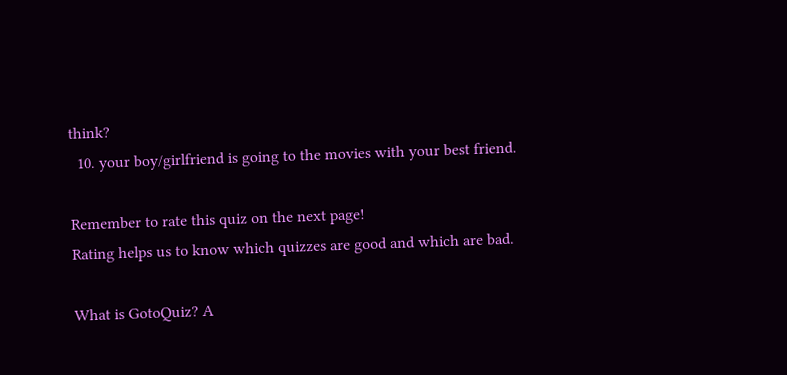think?
  10. your boy/girlfriend is going to the movies with your best friend.

Remember to rate this quiz on the next page!
Rating helps us to know which quizzes are good and which are bad.

What is GotoQuiz? A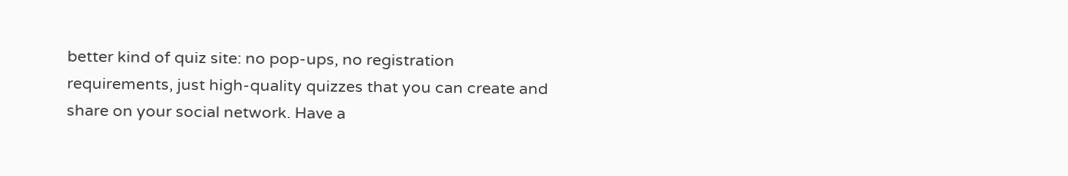better kind of quiz site: no pop-ups, no registration requirements, just high-quality quizzes that you can create and share on your social network. Have a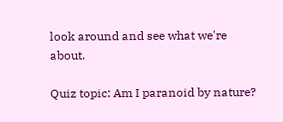look around and see what we're about.

Quiz topic: Am I paranoid by nature?